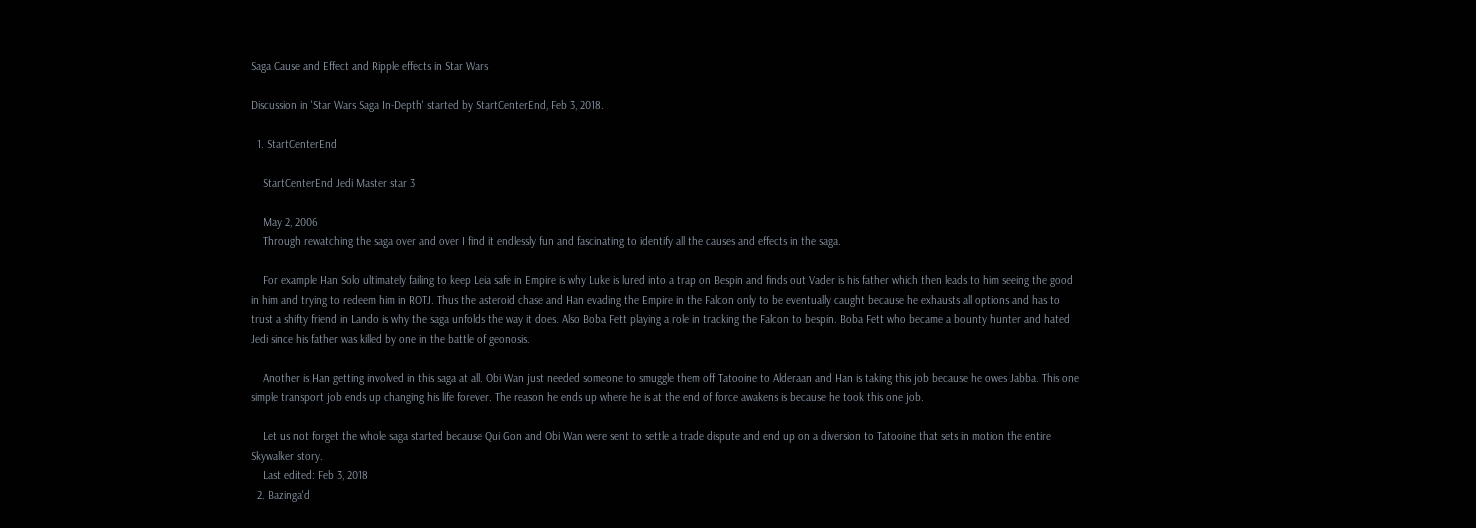Saga Cause and Effect and Ripple effects in Star Wars

Discussion in 'Star Wars Saga In-Depth' started by StartCenterEnd, Feb 3, 2018.

  1. StartCenterEnd

    StartCenterEnd Jedi Master star 3

    May 2, 2006
    Through rewatching the saga over and over I find it endlessly fun and fascinating to identify all the causes and effects in the saga.

    For example Han Solo ultimately failing to keep Leia safe in Empire is why Luke is lured into a trap on Bespin and finds out Vader is his father which then leads to him seeing the good in him and trying to redeem him in ROTJ. Thus the asteroid chase and Han evading the Empire in the Falcon only to be eventually caught because he exhausts all options and has to trust a shifty friend in Lando is why the saga unfolds the way it does. Also Boba Fett playing a role in tracking the Falcon to bespin. Boba Fett who became a bounty hunter and hated Jedi since his father was killed by one in the battle of geonosis.

    Another is Han getting involved in this saga at all. Obi Wan just needed someone to smuggle them off Tatooine to Alderaan and Han is taking this job because he owes Jabba. This one simple transport job ends up changing his life forever. The reason he ends up where he is at the end of force awakens is because he took this one job.

    Let us not forget the whole saga started because Qui Gon and Obi Wan were sent to settle a trade dispute and end up on a diversion to Tatooine that sets in motion the entire Skywalker story.
    Last edited: Feb 3, 2018
  2. Bazinga'd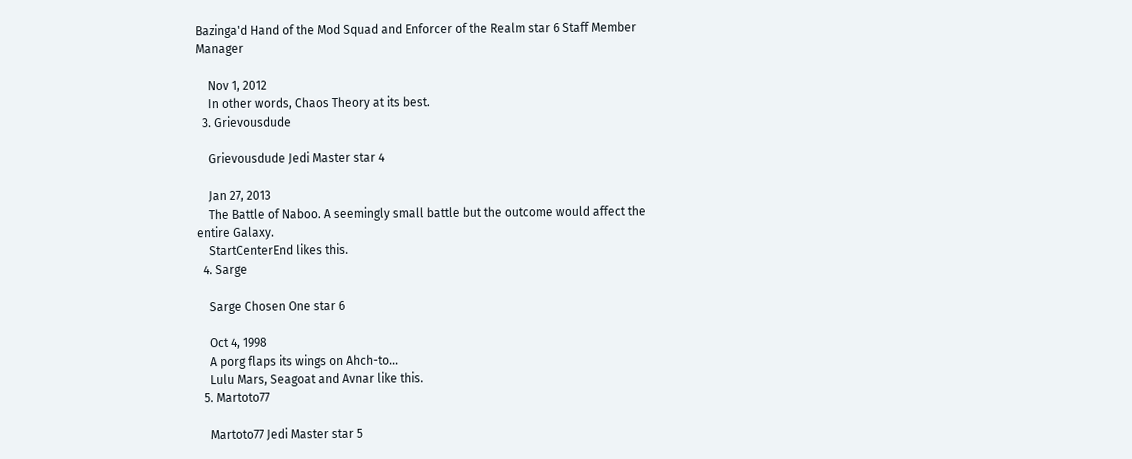Bazinga'd Hand of the Mod Squad and Enforcer of the Realm star 6 Staff Member Manager

    Nov 1, 2012
    In other words, Chaos Theory at its best.
  3. Grievousdude

    Grievousdude Jedi Master star 4

    Jan 27, 2013
    The Battle of Naboo. A seemingly small battle but the outcome would affect the entire Galaxy.
    StartCenterEnd likes this.
  4. Sarge

    Sarge Chosen One star 6

    Oct 4, 1998
    A porg flaps its wings on Ahch-to...
    Lulu Mars, Seagoat and Avnar like this.
  5. Martoto77

    Martoto77 Jedi Master star 5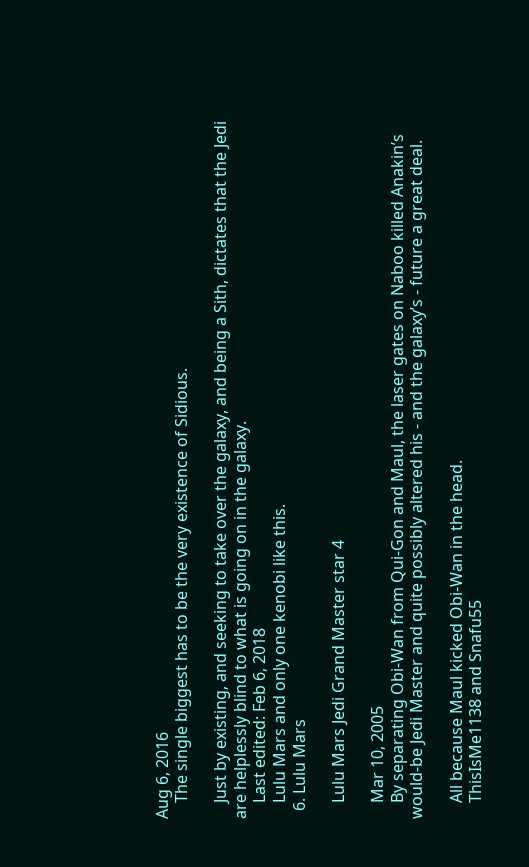Aug 6, 2016
    The single biggest has to be the very existence of Sidious.

    Just by existing, and seeking to take over the galaxy, and being a Sith, dictates that the Jedi are helplessly blind to what is going on in the galaxy.
    Last edited: Feb 6, 2018
    Lulu Mars and only one kenobi like this.
  6. Lulu Mars

    Lulu Mars Jedi Grand Master star 4

    Mar 10, 2005
    By separating Obi-Wan from Qui-Gon and Maul, the laser gates on Naboo killed Anakin’s would-be Jedi Master and quite possibly altered his - and the galaxy’s - future a great deal.

    All because Maul kicked Obi-Wan in the head.
    ThisIsMe1138 and Snafu55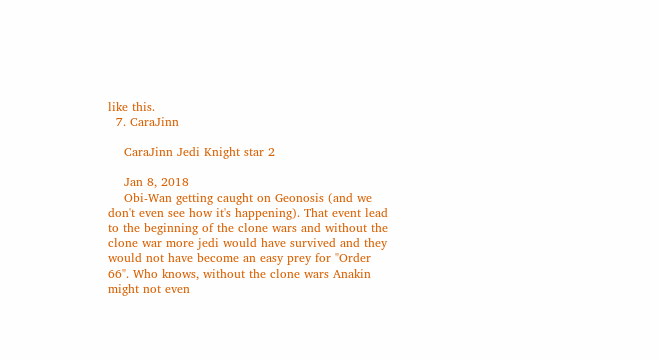like this.
  7. CaraJinn

    CaraJinn Jedi Knight star 2

    Jan 8, 2018
    Obi-Wan getting caught on Geonosis (and we don't even see how it's happening). That event lead to the beginning of the clone wars and without the clone war more jedi would have survived and they would not have become an easy prey for "Order 66". Who knows, without the clone wars Anakin might not even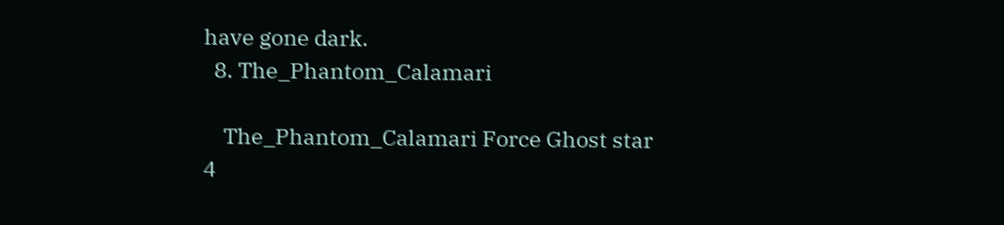have gone dark.
  8. The_Phantom_Calamari

    The_Phantom_Calamari Force Ghost star 4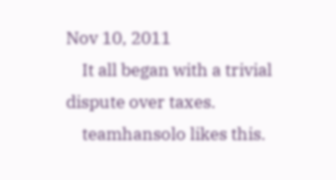Nov 10, 2011
    It all began with a trivial dispute over taxes.
    teamhansolo likes this.